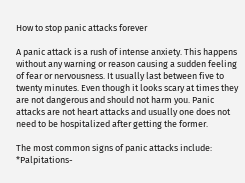How to stop panic attacks forever

A panic attack is a rush of intense anxiety. This happens without any warning or reason causing a sudden feeling of fear or nervousness. It usually last between five to twenty minutes. Even though it looks scary at times they are not dangerous and should not harm you. Panic attacks are not heart attacks and usually one does not need to be hospitalized after getting the former.

The most common signs of panic attacks include:
*Palpitations-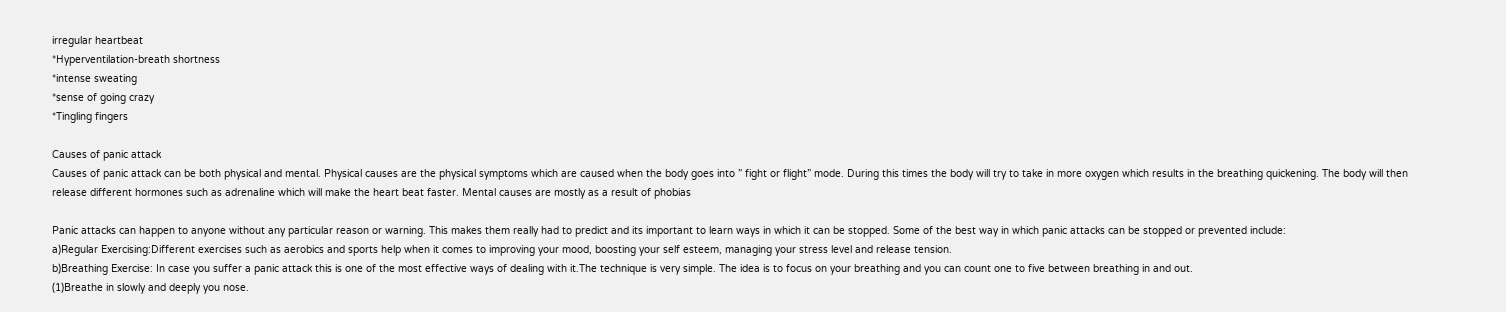irregular heartbeat
*Hyperventilation-breath shortness
*intense sweating
*sense of going crazy
*Tingling fingers

Causes of panic attack
Causes of panic attack can be both physical and mental. Physical causes are the physical symptoms which are caused when the body goes into ” fight or flight” mode. During this times the body will try to take in more oxygen which results in the breathing quickening. The body will then release different hormones such as adrenaline which will make the heart beat faster. Mental causes are mostly as a result of phobias

Panic attacks can happen to anyone without any particular reason or warning. This makes them really had to predict and its important to learn ways in which it can be stopped. Some of the best way in which panic attacks can be stopped or prevented include:
a)Regular Exercising:Different exercises such as aerobics and sports help when it comes to improving your mood, boosting your self esteem, managing your stress level and release tension.
b)Breathing Exercise: In case you suffer a panic attack this is one of the most effective ways of dealing with it.The technique is very simple. The idea is to focus on your breathing and you can count one to five between breathing in and out.
(1)Breathe in slowly and deeply you nose.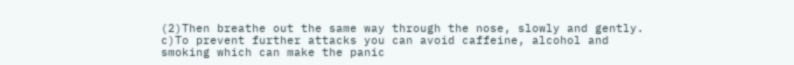(2)Then breathe out the same way through the nose, slowly and gently.
c)To prevent further attacks you can avoid caffeine, alcohol and smoking which can make the panic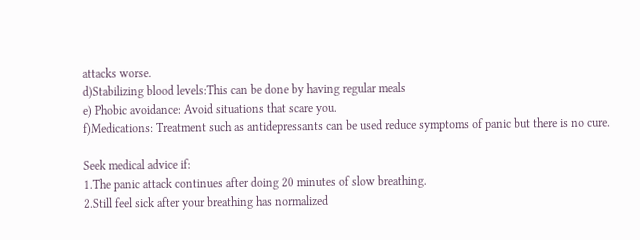attacks worse.
d)Stabilizing blood levels:This can be done by having regular meals
e) Phobic avoidance: Avoid situations that scare you.
f)Medications: Treatment such as antidepressants can be used reduce symptoms of panic but there is no cure.

Seek medical advice if:
1.The panic attack continues after doing 20 minutes of slow breathing.
2.Still feel sick after your breathing has normalized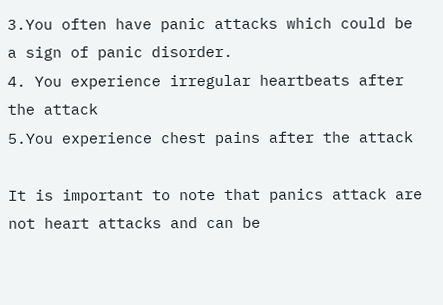3.You often have panic attacks which could be a sign of panic disorder.
4. You experience irregular heartbeats after the attack
5.You experience chest pains after the attack

It is important to note that panics attack are not heart attacks and can be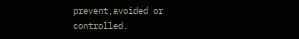prevent,avoided or controlled.